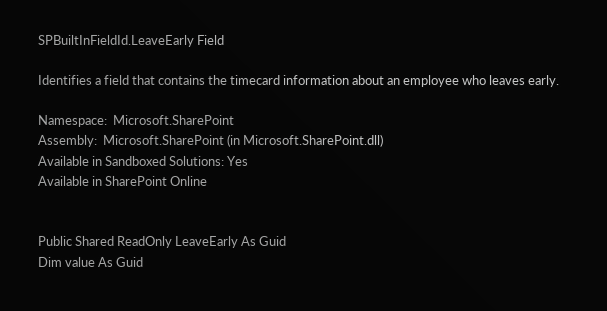SPBuiltInFieldId.LeaveEarly Field

Identifies a field that contains the timecard information about an employee who leaves early.

Namespace:  Microsoft.SharePoint
Assembly:  Microsoft.SharePoint (in Microsoft.SharePoint.dll)
Available in Sandboxed Solutions: Yes
Available in SharePoint Online


Public Shared ReadOnly LeaveEarly As Guid
Dim value As Guid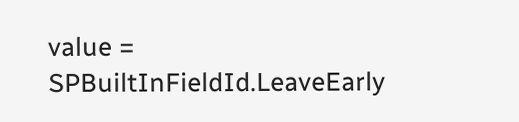value = SPBuiltInFieldId.LeaveEarly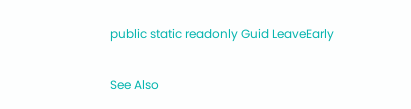public static readonly Guid LeaveEarly

See Also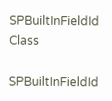SPBuiltInFieldId Class

SPBuiltInFieldId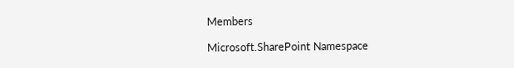Members

Microsoft.SharePoint Namespace